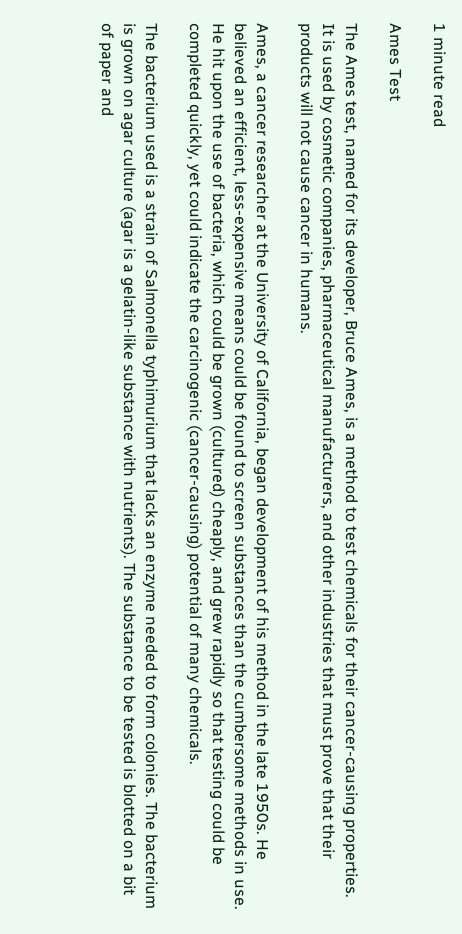1 minute read

Ames Test

The Ames test, named for its developer, Bruce Ames, is a method to test chemicals for their cancer-causing properties. It is used by cosmetic companies, pharmaceutical manufacturers, and other industries that must prove that their products will not cause cancer in humans.

Ames, a cancer researcher at the University of California, began development of his method in the late 1950s. He believed an efficient, less-expensive means could be found to screen substances than the cumbersome methods in use. He hit upon the use of bacteria, which could be grown (cultured) cheaply, and grew rapidly so that testing could be completed quickly, yet could indicate the carcinogenic (cancer-causing) potential of many chemicals.

The bacterium used is a strain of Salmonella typhimurium that lacks an enzyme needed to form colonies. The bacterium is grown on agar culture (agar is a gelatin-like substance with nutrients). The substance to be tested is blotted on a bit of paper and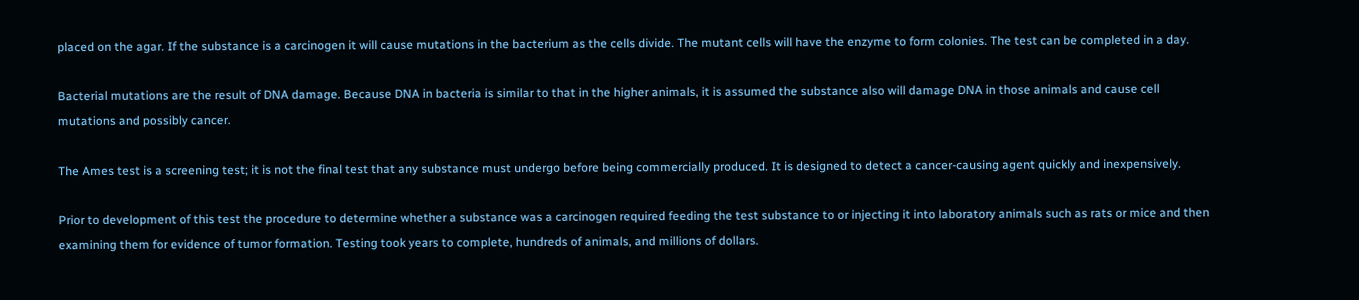placed on the agar. If the substance is a carcinogen it will cause mutations in the bacterium as the cells divide. The mutant cells will have the enzyme to form colonies. The test can be completed in a day.

Bacterial mutations are the result of DNA damage. Because DNA in bacteria is similar to that in the higher animals, it is assumed the substance also will damage DNA in those animals and cause cell mutations and possibly cancer.

The Ames test is a screening test; it is not the final test that any substance must undergo before being commercially produced. It is designed to detect a cancer-causing agent quickly and inexpensively.

Prior to development of this test the procedure to determine whether a substance was a carcinogen required feeding the test substance to or injecting it into laboratory animals such as rats or mice and then examining them for evidence of tumor formation. Testing took years to complete, hundreds of animals, and millions of dollars.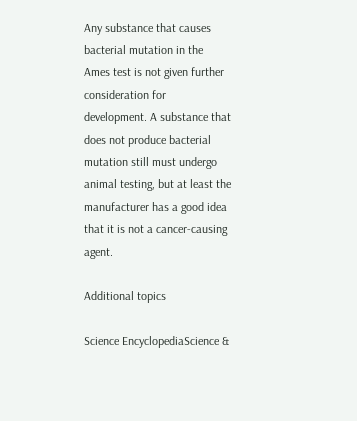Any substance that causes bacterial mutation in the Ames test is not given further consideration for development. A substance that does not produce bacterial mutation still must undergo animal testing, but at least the manufacturer has a good idea that it is not a cancer-causing agent.

Additional topics

Science EncyclopediaScience &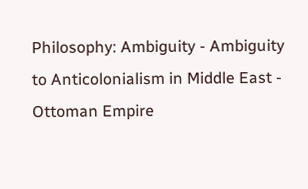Philosophy: Ambiguity - Ambiguity to Anticolonialism in Middle East - Ottoman Empire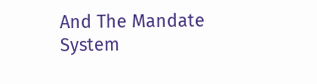And The Mandate System